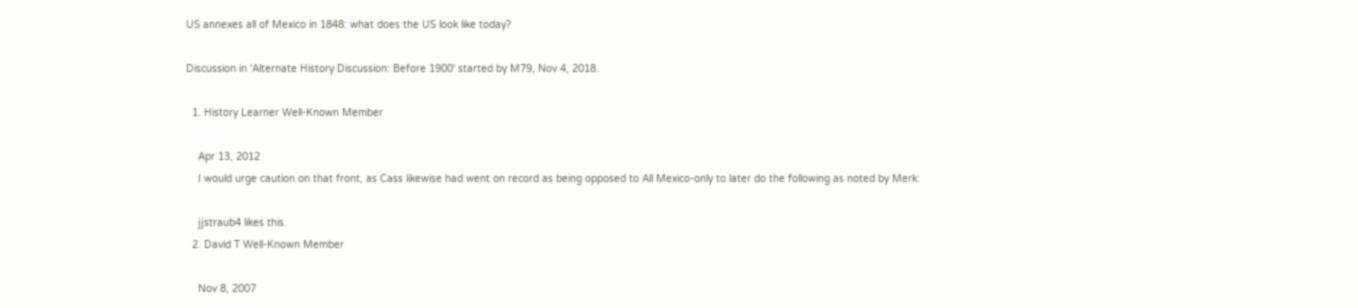US annexes all of Mexico in 1848: what does the US look like today?

Discussion in 'Alternate History Discussion: Before 1900' started by M79, Nov 4, 2018.

  1. History Learner Well-Known Member

    Apr 13, 2012
    I would urge caution on that front, as Cass likewise had went on record as being opposed to All Mexico-only to later do the following as noted by Merk:

    jjstraub4 likes this.
  2. David T Well-Known Member

    Nov 8, 2007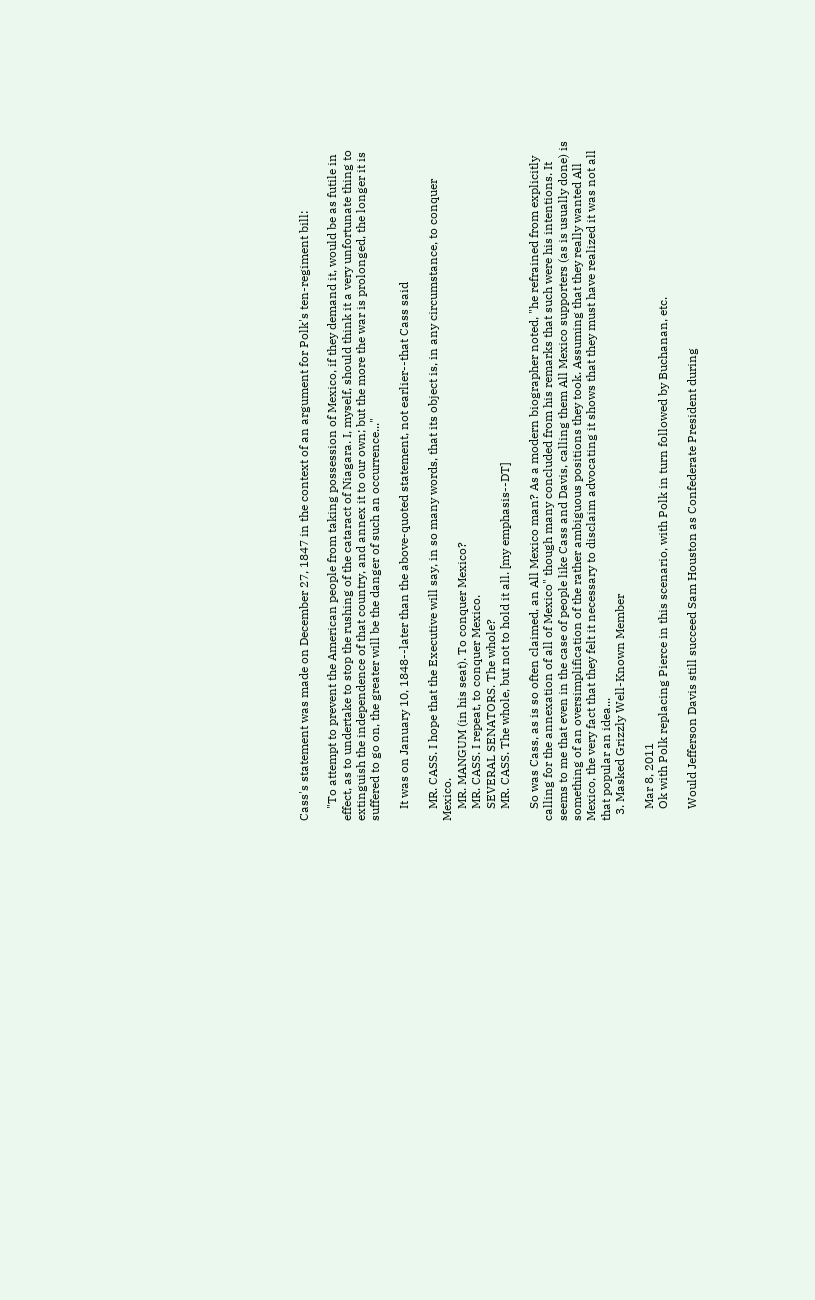Cass's statement was made on December 27, 1847 in the context of an argument for Polk's ten-regiment bill:

    "To attempt to prevent the American people from taking possession of Mexico, if they demand it, would be as futile in effect, as to undertake to stop the rushing of the cataract of Niagara. I, myself, should think it a very unfortunate thing to extinguish the independence of that country, and annex it to our own; but the more the war is prolonged, the longer it is suffered to go on, the greater will be the danger of such an occurrence..."

    It was on January 10, 1848--later than the above-quoted statement, not earlier--that Cass said

    MR. CASS. I hope that the Executive will say, in so many words, that its object is, in any circumstance, to conquer Mexico.
    MR. MANGUM (in his seat). To conquer Mexico?
    MR. CASS. I repeat, to conquer Mexico.
    SEVERAL SENATORS. The whole?
    MR. CASS. The whole, but not to hold it all. [my emphasis--DT]

    So was Cass, as is so often claimed, an All Mexico man? As a modern biographer noted, "he refrained from explicitly calling for the annexation of all of Mexico" though many concluded from his remarks that such were his intentions. It seems to me that even in the case of people like Cass and Davis, calling them All Mexico supporters (as is usually done) is something of an oversimplification of the rather ambiguous positions they took. Assuming that they really wanted All Mexico, the very fact that they felt it necessary to disclaim advocating it shows that they must have realized it was not all that popular an idea...
  3. Masked Grizzly Well-Known Member

    Mar 8, 2011
    Ok with Polk replacing Pierce in this scenario, with Polk in turn followed by Buchanan, etc.

    Would Jefferson Davis still succeed Sam Houston as Confederate President during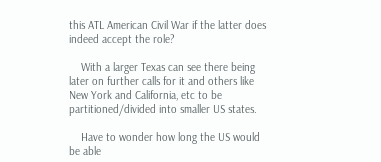this ATL American Civil War if the latter does indeed accept the role?

    With a larger Texas can see there being later on further calls for it and others like New York and California, etc to be partitioned/divided into smaller US states.

    Have to wonder how long the US would be able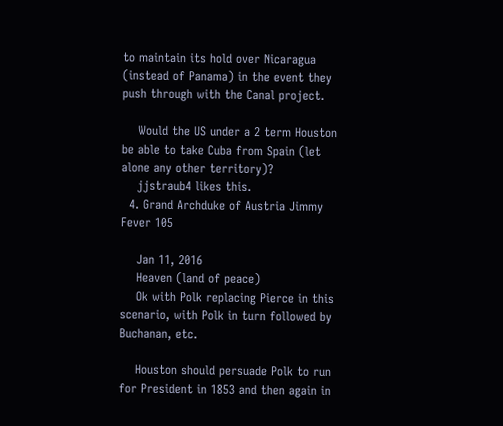to maintain its hold over Nicaragua (instead of Panama) in the event they push through with the Canal project.

    Would the US under a 2 term Houston be able to take Cuba from Spain (let alone any other territory)?
    jjstraub4 likes this.
  4. Grand Archduke of Austria Jimmy Fever 105

    Jan 11, 2016
    Heaven (land of peace)
    Ok with Polk replacing Pierce in this scenario, with Polk in turn followed by Buchanan, etc.

    Houston should persuade Polk to run for President in 1853 and then again in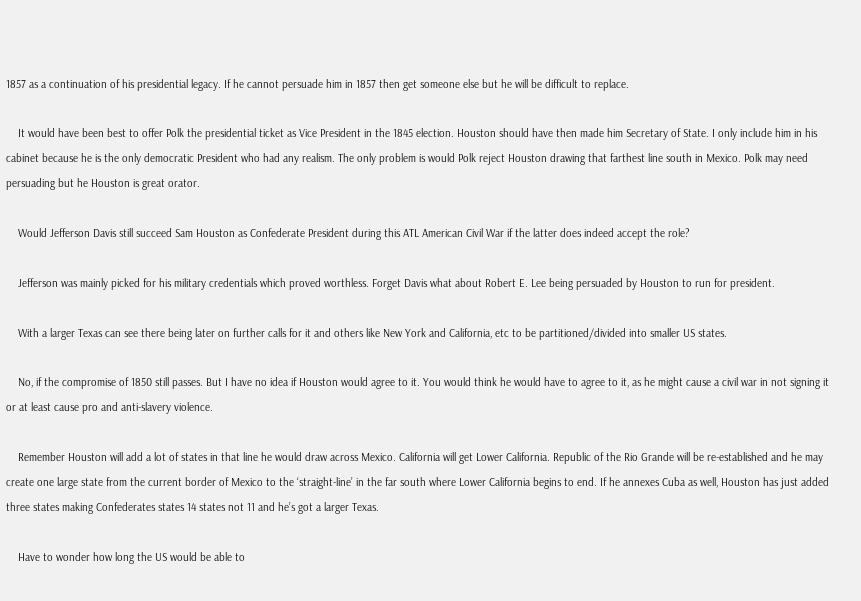1857 as a continuation of his presidential legacy. If he cannot persuade him in 1857 then get someone else but he will be difficult to replace.

    It would have been best to offer Polk the presidential ticket as Vice President in the 1845 election. Houston should have then made him Secretary of State. I only include him in his cabinet because he is the only democratic President who had any realism. The only problem is would Polk reject Houston drawing that farthest line south in Mexico. Polk may need persuading but he Houston is great orator.

    Would Jefferson Davis still succeed Sam Houston as Confederate President during this ATL American Civil War if the latter does indeed accept the role?

    Jefferson was mainly picked for his military credentials which proved worthless. Forget Davis what about Robert E. Lee being persuaded by Houston to run for president.

    With a larger Texas can see there being later on further calls for it and others like New York and California, etc to be partitioned/divided into smaller US states.

    No, if the compromise of 1850 still passes. But I have no idea if Houston would agree to it. You would think he would have to agree to it, as he might cause a civil war in not signing it or at least cause pro and anti-slavery violence.

    Remember Houston will add a lot of states in that line he would draw across Mexico. California will get Lower California. Republic of the Rio Grande will be re-established and he may create one large state from the current border of Mexico to the ‘straight-line’ in the far south where Lower California begins to end. If he annexes Cuba as well, Houston has just added three states making Confederates states 14 states not 11 and he’s got a larger Texas.

    Have to wonder how long the US would be able to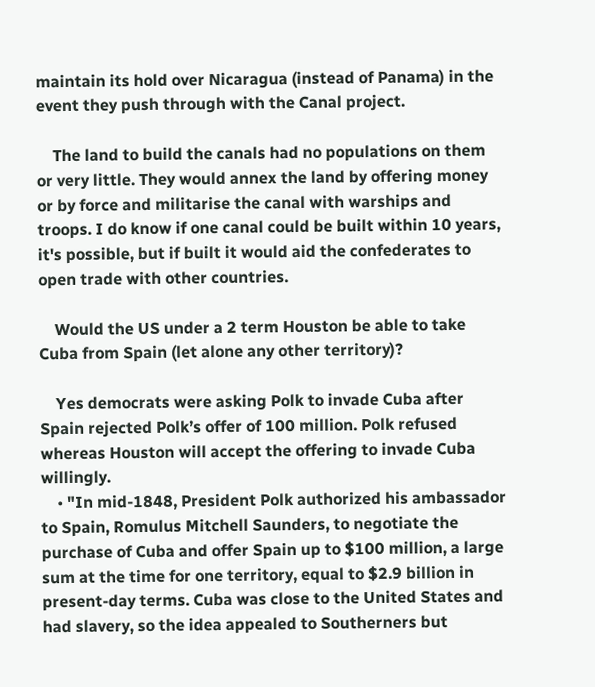maintain its hold over Nicaragua (instead of Panama) in the event they push through with the Canal project.

    The land to build the canals had no populations on them or very little. They would annex the land by offering money or by force and militarise the canal with warships and troops. I do know if one canal could be built within 10 years, it's possible, but if built it would aid the confederates to open trade with other countries.

    Would the US under a 2 term Houston be able to take Cuba from Spain (let alone any other territory)?

    Yes democrats were asking Polk to invade Cuba after Spain rejected Polk’s offer of 100 million. Polk refused whereas Houston will accept the offering to invade Cuba willingly.
    • "In mid-1848, President Polk authorized his ambassador to Spain, Romulus Mitchell Saunders, to negotiate the purchase of Cuba and offer Spain up to $100 million, a large sum at the time for one territory, equal to $2.9 billion in present-day terms. Cuba was close to the United States and had slavery, so the idea appealed to Southerners but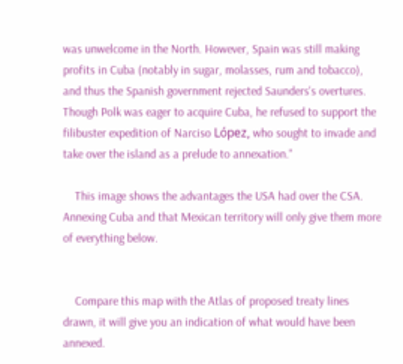was unwelcome in the North. However, Spain was still making profits in Cuba (notably in sugar, molasses, rum and tobacco), and thus the Spanish government rejected Saunders's overtures. Though Polk was eager to acquire Cuba, he refused to support the filibuster expedition of Narciso López, who sought to invade and take over the island as a prelude to annexation."

    This image shows the advantages the USA had over the CSA. Annexing Cuba and that Mexican territory will only give them more of everything below.


    Compare this map with the Atlas of proposed treaty lines drawn, it will give you an indication of what would have been annexed.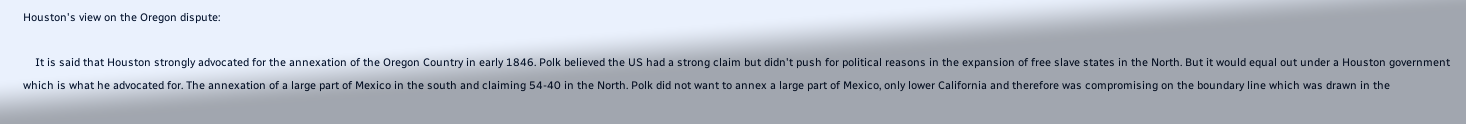Houston's view on the Oregon dispute:

    It is said that Houston strongly advocated for the annexation of the Oregon Country in early 1846. Polk believed the US had a strong claim but didn't push for political reasons in the expansion of free slave states in the North. But it would equal out under a Houston government which is what he advocated for. The annexation of a large part of Mexico in the south and claiming 54-40 in the North. Polk did not want to annex a large part of Mexico, only lower California and therefore was compromising on the boundary line which was drawn in the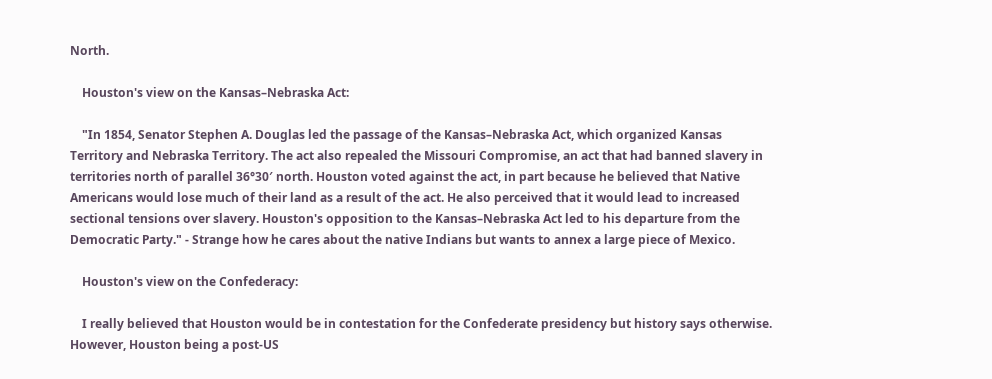North.

    Houston's view on the Kansas–Nebraska Act:

    "In 1854, Senator Stephen A. Douglas led the passage of the Kansas–Nebraska Act, which organized Kansas Territory and Nebraska Territory. The act also repealed the Missouri Compromise, an act that had banned slavery in territories north of parallel 36°30′ north. Houston voted against the act, in part because he believed that Native Americans would lose much of their land as a result of the act. He also perceived that it would lead to increased sectional tensions over slavery. Houston's opposition to the Kansas–Nebraska Act led to his departure from the Democratic Party." - Strange how he cares about the native Indians but wants to annex a large piece of Mexico.

    Houston's view on the Confederacy:

    I really believed that Houston would be in contestation for the Confederate presidency but history says otherwise. However, Houston being a post-US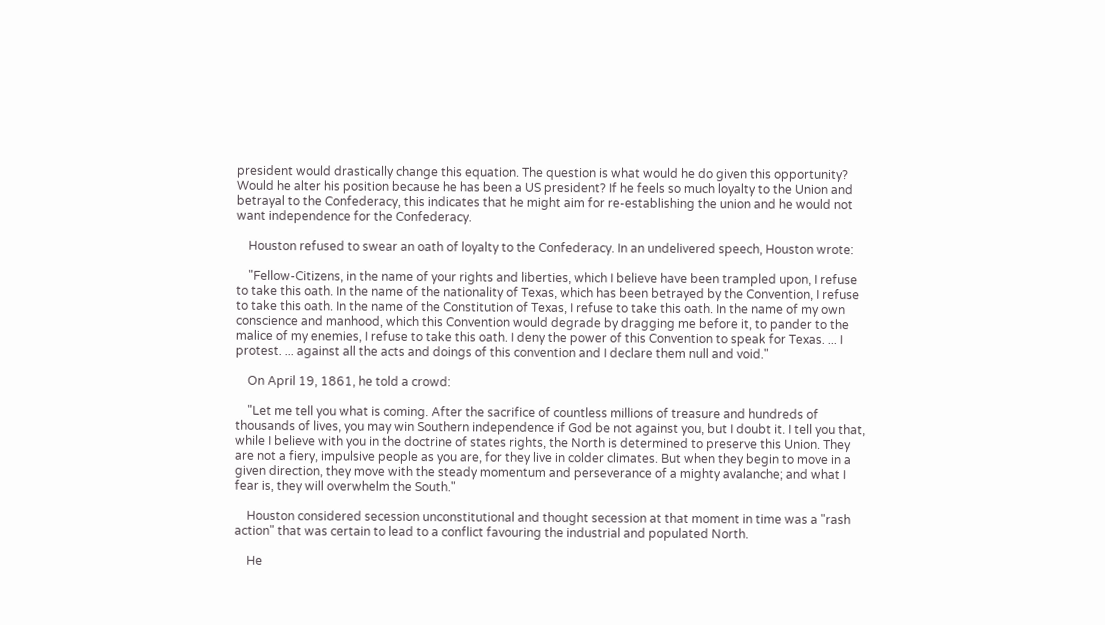president would drastically change this equation. The question is what would he do given this opportunity? Would he alter his position because he has been a US president? If he feels so much loyalty to the Union and betrayal to the Confederacy, this indicates that he might aim for re-establishing the union and he would not want independence for the Confederacy.

    Houston refused to swear an oath of loyalty to the Confederacy. In an undelivered speech, Houston wrote:

    "Fellow-Citizens, in the name of your rights and liberties, which I believe have been trampled upon, I refuse to take this oath. In the name of the nationality of Texas, which has been betrayed by the Convention, I refuse to take this oath. In the name of the Constitution of Texas, I refuse to take this oath. In the name of my own conscience and manhood, which this Convention would degrade by dragging me before it, to pander to the malice of my enemies, I refuse to take this oath. I deny the power of this Convention to speak for Texas. ... I protest. ... against all the acts and doings of this convention and I declare them null and void."

    On April 19, 1861, he told a crowd:

    "Let me tell you what is coming. After the sacrifice of countless millions of treasure and hundreds of thousands of lives, you may win Southern independence if God be not against you, but I doubt it. I tell you that, while I believe with you in the doctrine of states rights, the North is determined to preserve this Union. They are not a fiery, impulsive people as you are, for they live in colder climates. But when they begin to move in a given direction, they move with the steady momentum and perseverance of a mighty avalanche; and what I fear is, they will overwhelm the South."

    Houston considered secession unconstitutional and thought secession at that moment in time was a "rash action" that was certain to lead to a conflict favouring the industrial and populated North.

    He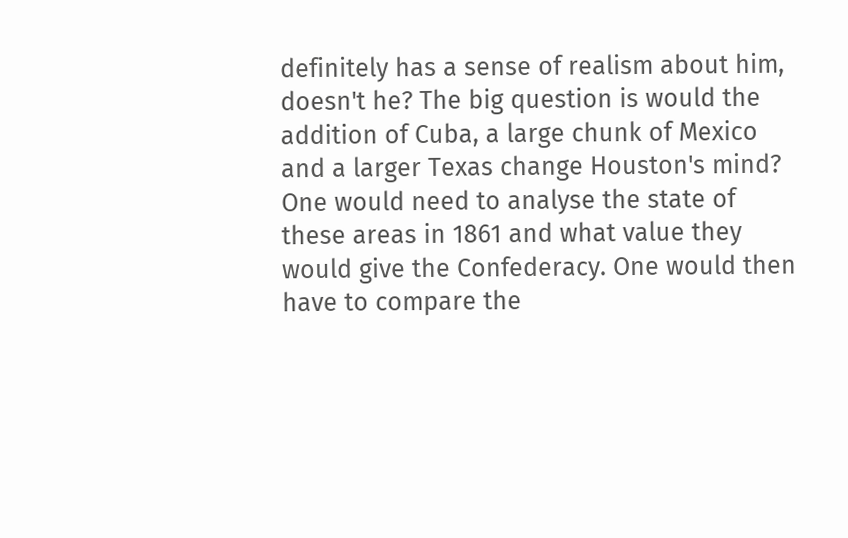definitely has a sense of realism about him, doesn't he? The big question is would the addition of Cuba, a large chunk of Mexico and a larger Texas change Houston's mind? One would need to analyse the state of these areas in 1861 and what value they would give the Confederacy. One would then have to compare the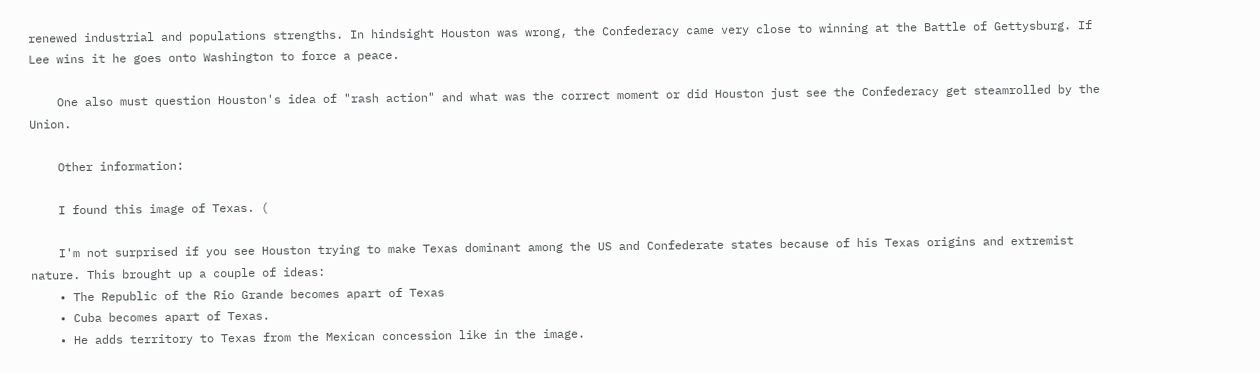renewed industrial and populations strengths. In hindsight Houston was wrong, the Confederacy came very close to winning at the Battle of Gettysburg. If Lee wins it he goes onto Washington to force a peace.

    One also must question Houston's idea of "rash action" and what was the correct moment or did Houston just see the Confederacy get steamrolled by the Union.

    Other information:

    I found this image of Texas. (

    I'm not surprised if you see Houston trying to make Texas dominant among the US and Confederate states because of his Texas origins and extremist nature. This brought up a couple of ideas:
    • The Republic of the Rio Grande becomes apart of Texas
    • Cuba becomes apart of Texas.
    • He adds territory to Texas from the Mexican concession like in the image.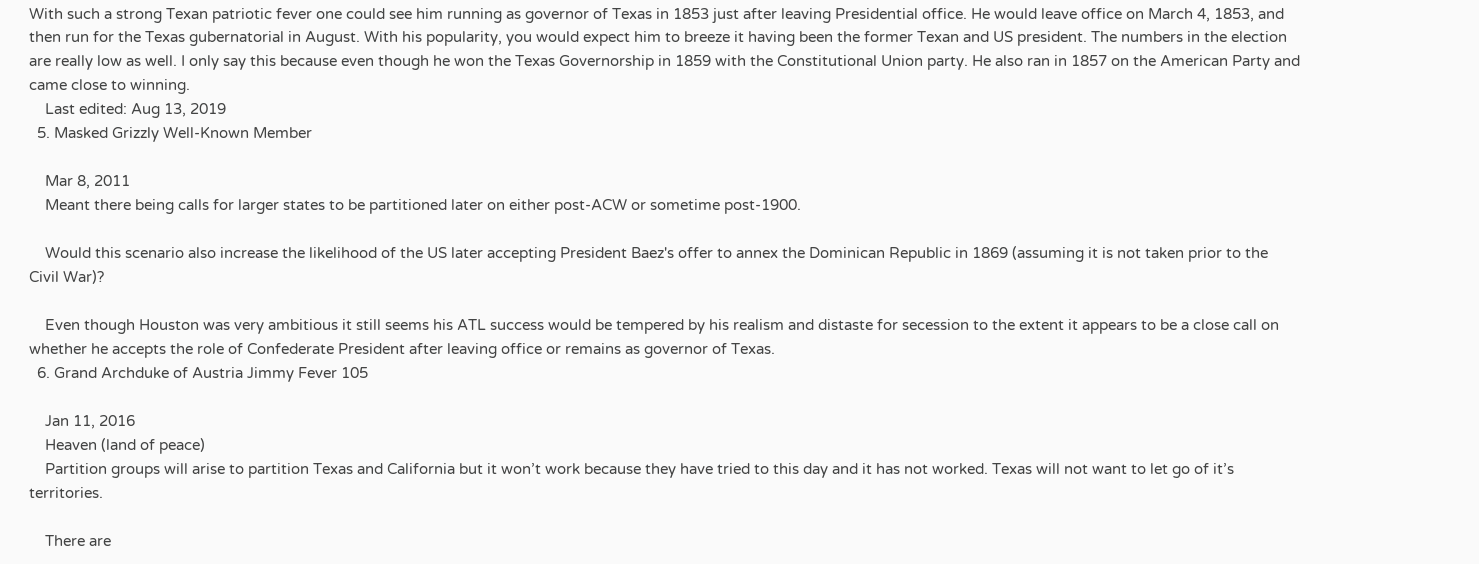With such a strong Texan patriotic fever one could see him running as governor of Texas in 1853 just after leaving Presidential office. He would leave office on March 4, 1853, and then run for the Texas gubernatorial in August. With his popularity, you would expect him to breeze it having been the former Texan and US president. The numbers in the election are really low as well. I only say this because even though he won the Texas Governorship in 1859 with the Constitutional Union party. He also ran in 1857 on the American Party and came close to winning.
    Last edited: Aug 13, 2019
  5. Masked Grizzly Well-Known Member

    Mar 8, 2011
    Meant there being calls for larger states to be partitioned later on either post-ACW or sometime post-1900.

    Would this scenario also increase the likelihood of the US later accepting President Baez's offer to annex the Dominican Republic in 1869 (assuming it is not taken prior to the Civil War)?

    Even though Houston was very ambitious it still seems his ATL success would be tempered by his realism and distaste for secession to the extent it appears to be a close call on whether he accepts the role of Confederate President after leaving office or remains as governor of Texas.
  6. Grand Archduke of Austria Jimmy Fever 105

    Jan 11, 2016
    Heaven (land of peace)
    Partition groups will arise to partition Texas and California but it won’t work because they have tried to this day and it has not worked. Texas will not want to let go of it’s territories.

    There are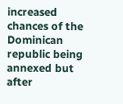increased chances of the Dominican republic being annexed but after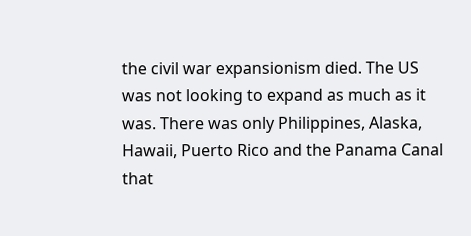the civil war expansionism died. The US was not looking to expand as much as it was. There was only Philippines, Alaska, Hawaii, Puerto Rico and the Panama Canal that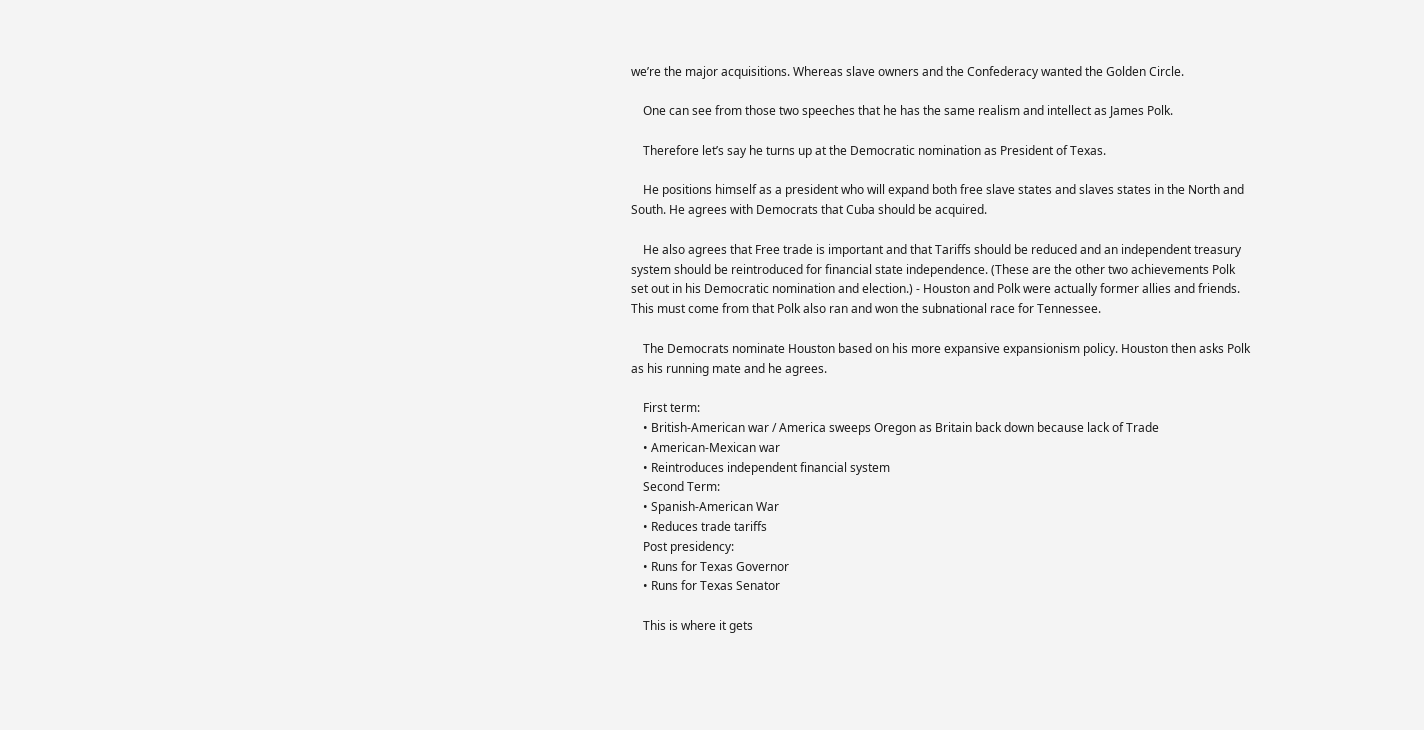we’re the major acquisitions. Whereas slave owners and the Confederacy wanted the Golden Circle.

    One can see from those two speeches that he has the same realism and intellect as James Polk.

    Therefore let’s say he turns up at the Democratic nomination as President of Texas.

    He positions himself as a president who will expand both free slave states and slaves states in the North and South. He agrees with Democrats that Cuba should be acquired.

    He also agrees that Free trade is important and that Tariffs should be reduced and an independent treasury system should be reintroduced for financial state independence. (These are the other two achievements Polk set out in his Democratic nomination and election.) - Houston and Polk were actually former allies and friends. This must come from that Polk also ran and won the subnational race for Tennessee.

    The Democrats nominate Houston based on his more expansive expansionism policy. Houston then asks Polk as his running mate and he agrees.

    First term:
    • British-American war / America sweeps Oregon as Britain back down because lack of Trade
    • American-Mexican war
    • Reintroduces independent financial system
    Second Term:
    • Spanish-American War
    • Reduces trade tariffs
    Post presidency:
    • Runs for Texas Governor
    • Runs for Texas Senator

    This is where it gets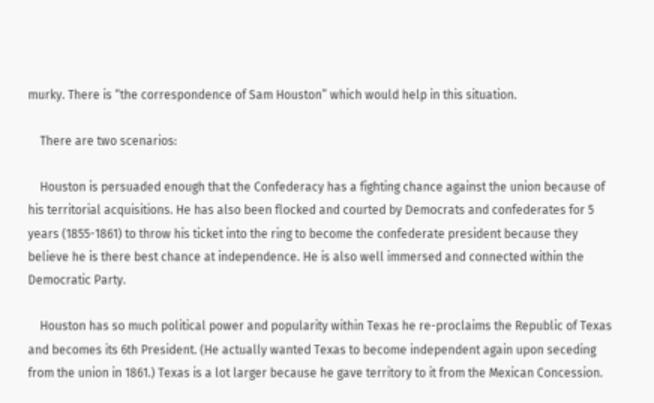murky. There is “the correspondence of Sam Houston” which would help in this situation.

    There are two scenarios:

    Houston is persuaded enough that the Confederacy has a fighting chance against the union because of his territorial acquisitions. He has also been flocked and courted by Democrats and confederates for 5 years (1855-1861) to throw his ticket into the ring to become the confederate president because they believe he is there best chance at independence. He is also well immersed and connected within the Democratic Party.

    Houston has so much political power and popularity within Texas he re-proclaims the Republic of Texas and becomes its 6th President. (He actually wanted Texas to become independent again upon seceding from the union in 1861.) Texas is a lot larger because he gave territory to it from the Mexican Concession.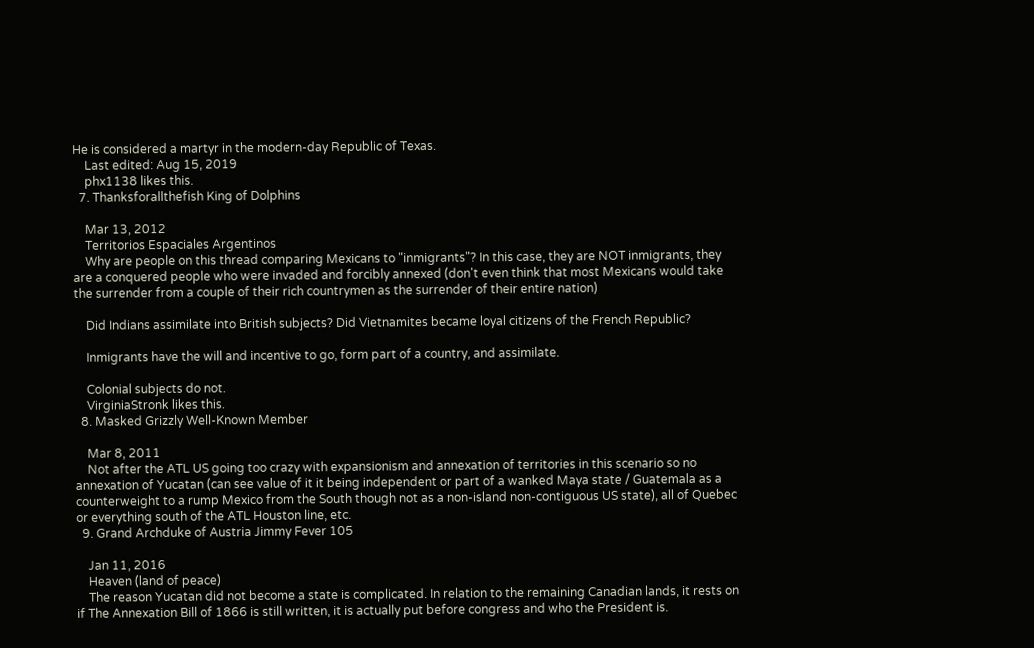He is considered a martyr in the modern-day Republic of Texas.
    Last edited: Aug 15, 2019
    phx1138 likes this.
  7. Thanksforallthefish King of Dolphins

    Mar 13, 2012
    Territorios Espaciales Argentinos
    Why are people on this thread comparing Mexicans to "inmigrants"? In this case, they are NOT inmigrants, they are a conquered people who were invaded and forcibly annexed (don't even think that most Mexicans would take the surrender from a couple of their rich countrymen as the surrender of their entire nation)

    Did Indians assimilate into British subjects? Did Vietnamites became loyal citizens of the French Republic?

    Inmigrants have the will and incentive to go, form part of a country, and assimilate.

    Colonial subjects do not.
    VirginiaStronk likes this.
  8. Masked Grizzly Well-Known Member

    Mar 8, 2011
    Not after the ATL US going too crazy with expansionism and annexation of territories in this scenario so no annexation of Yucatan (can see value of it it being independent or part of a wanked Maya state / Guatemala as a counterweight to a rump Mexico from the South though not as a non-island non-contiguous US state), all of Quebec or everything south of the ATL Houston line, etc.
  9. Grand Archduke of Austria Jimmy Fever 105

    Jan 11, 2016
    Heaven (land of peace)
    The reason Yucatan did not become a state is complicated. In relation to the remaining Canadian lands, it rests on if The Annexation Bill of 1866 is still written, it is actually put before congress and who the President is.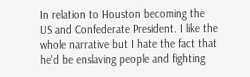In relation to Houston becoming the US and Confederate President. I like the whole narrative but I hate the fact that he'd be enslaving people and fighting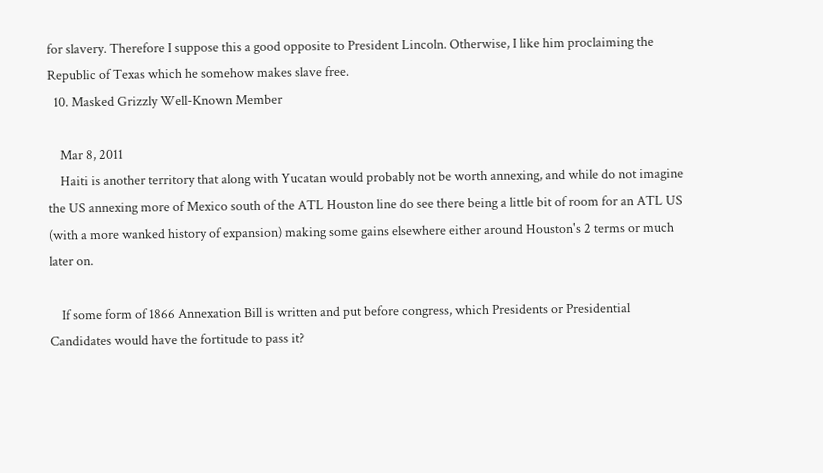for slavery. Therefore I suppose this a good opposite to President Lincoln. Otherwise, I like him proclaiming the Republic of Texas which he somehow makes slave free.
  10. Masked Grizzly Well-Known Member

    Mar 8, 2011
    Haiti is another territory that along with Yucatan would probably not be worth annexing, and while do not imagine the US annexing more of Mexico south of the ATL Houston line do see there being a little bit of room for an ATL US (with a more wanked history of expansion) making some gains elsewhere either around Houston's 2 terms or much later on.

    If some form of 1866 Annexation Bill is written and put before congress, which Presidents or Presidential Candidates would have the fortitude to pass it?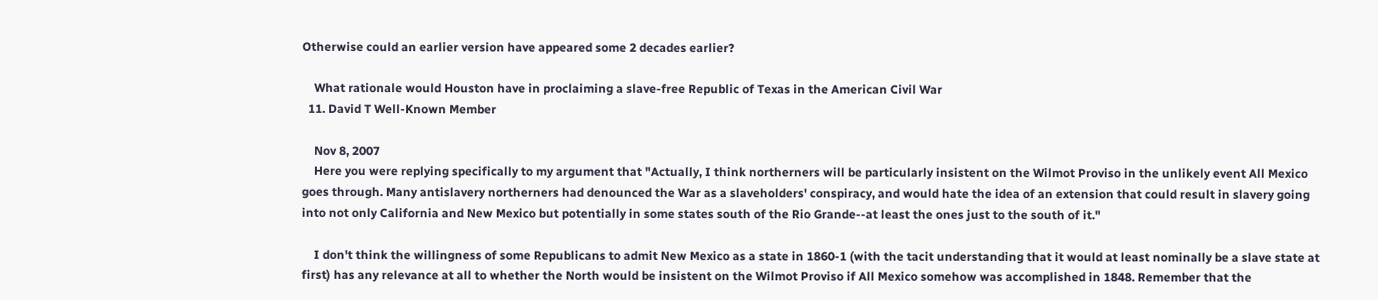Otherwise could an earlier version have appeared some 2 decades earlier?

    What rationale would Houston have in proclaiming a slave-free Republic of Texas in the American Civil War
  11. David T Well-Known Member

    Nov 8, 2007
    Here you were replying specifically to my argument that "Actually, I think northerners will be particularly insistent on the Wilmot Proviso in the unlikely event All Mexico goes through. Many antislavery northerners had denounced the War as a slaveholders' conspiracy, and would hate the idea of an extension that could result in slavery going into not only California and New Mexico but potentially in some states south of the Rio Grande--at least the ones just to the south of it."

    I don't think the willingness of some Republicans to admit New Mexico as a state in 1860-1 (with the tacit understanding that it would at least nominally be a slave state at first) has any relevance at all to whether the North would be insistent on the Wilmot Proviso if All Mexico somehow was accomplished in 1848. Remember that the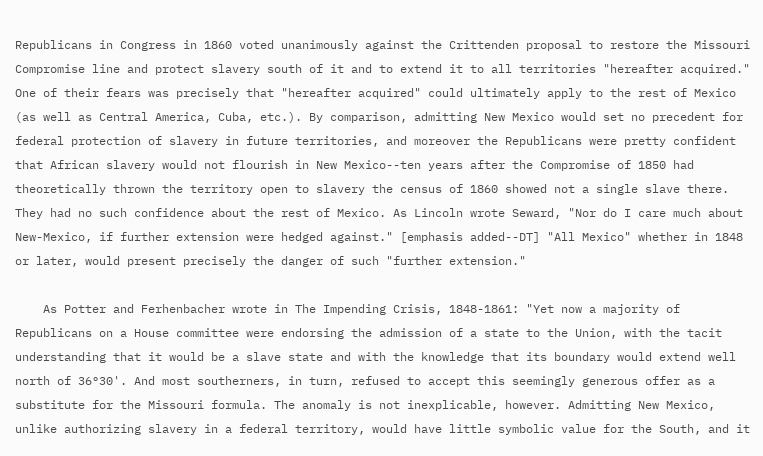Republicans in Congress in 1860 voted unanimously against the Crittenden proposal to restore the Missouri Compromise line and protect slavery south of it and to extend it to all territories "hereafter acquired." One of their fears was precisely that "hereafter acquired" could ultimately apply to the rest of Mexico (as well as Central America, Cuba, etc.). By comparison, admitting New Mexico would set no precedent for federal protection of slavery in future territories, and moreover the Republicans were pretty confident that African slavery would not flourish in New Mexico--ten years after the Compromise of 1850 had theoretically thrown the territory open to slavery the census of 1860 showed not a single slave there. They had no such confidence about the rest of Mexico. As Lincoln wrote Seward, "Nor do I care much about New-Mexico, if further extension were hedged against." [emphasis added--DT] "All Mexico" whether in 1848 or later, would present precisely the danger of such "further extension."

    As Potter and Ferhenbacher wrote in The Impending Crisis, 1848-1861: "Yet now a majority of Republicans on a House committee were endorsing the admission of a state to the Union, with the tacit understanding that it would be a slave state and with the knowledge that its boundary would extend well north of 36°30'. And most southerners, in turn, refused to accept this seemingly generous offer as a substitute for the Missouri formula. The anomaly is not inexplicable, however. Admitting New Mexico, unlike authorizing slavery in a federal territory, would have little symbolic value for the South, and it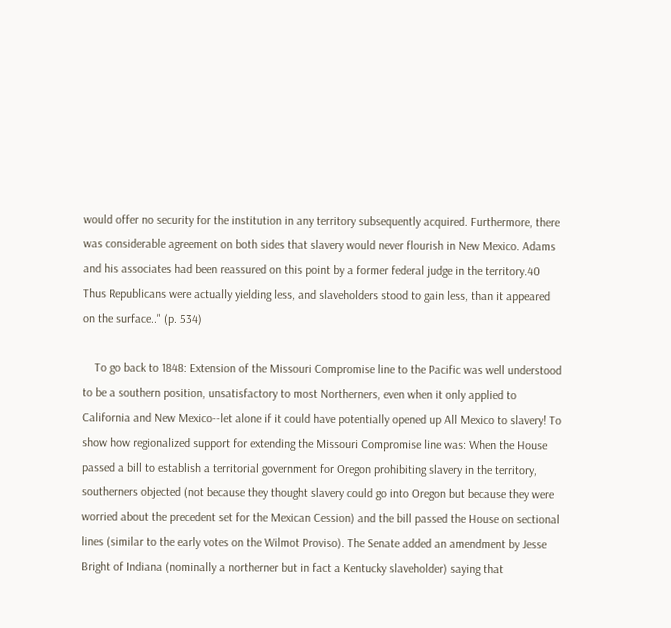would offer no security for the institution in any territory subsequently acquired. Furthermore, there was considerable agreement on both sides that slavery would never flourish in New Mexico. Adams and his associates had been reassured on this point by a former federal judge in the territory.40 Thus Republicans were actually yielding less, and slaveholders stood to gain less, than it appeared on the surface.." (p. 534)

    To go back to 1848: Extension of the Missouri Compromise line to the Pacific was well understood to be a southern position, unsatisfactory to most Northerners, even when it only applied to California and New Mexico--let alone if it could have potentially opened up All Mexico to slavery! To show how regionalized support for extending the Missouri Compromise line was: When the House passed a bill to establish a territorial government for Oregon prohibiting slavery in the territory, southerners objected (not because they thought slavery could go into Oregon but because they were worried about the precedent set for the Mexican Cession) and the bill passed the House on sectional lines (similar to the early votes on the Wilmot Proviso). The Senate added an amendment by Jesse Bright of Indiana (nominally a northerner but in fact a Kentucky slaveholder) saying that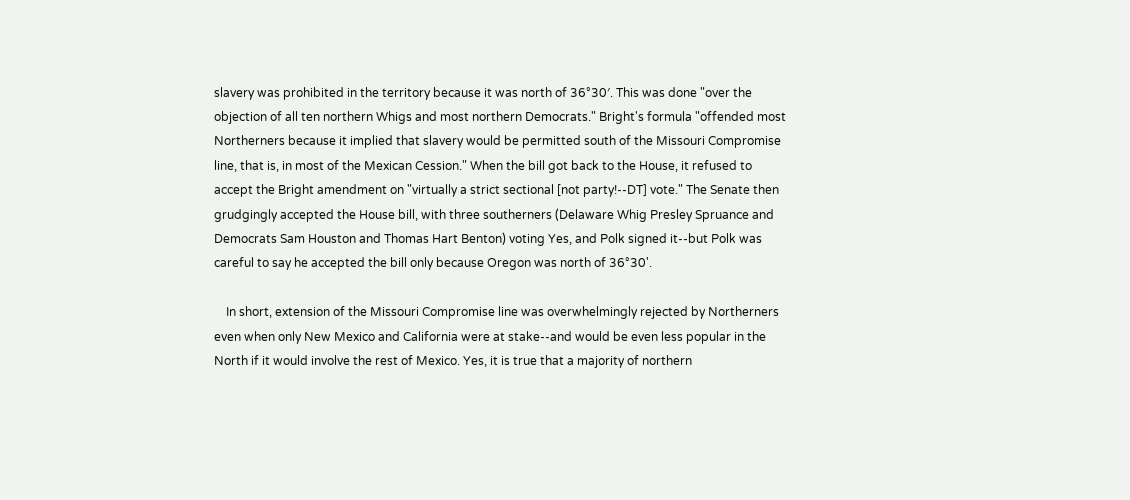slavery was prohibited in the territory because it was north of 36°30′. This was done "over the objection of all ten northern Whigs and most northern Democrats." Bright's formula "offended most Northerners because it implied that slavery would be permitted south of the Missouri Compromise line, that is, in most of the Mexican Cession." When the bill got back to the House, it refused to accept the Bright amendment on "virtually a strict sectional [not party!--DT] vote." The Senate then grudgingly accepted the House bill, with three southerners (Delaware Whig Presley Spruance and Democrats Sam Houston and Thomas Hart Benton) voting Yes, and Polk signed it--but Polk was careful to say he accepted the bill only because Oregon was north of 36°30'.

    In short, extension of the Missouri Compromise line was overwhelmingly rejected by Northerners even when only New Mexico and California were at stake--and would be even less popular in the North if it would involve the rest of Mexico. Yes, it is true that a majority of northern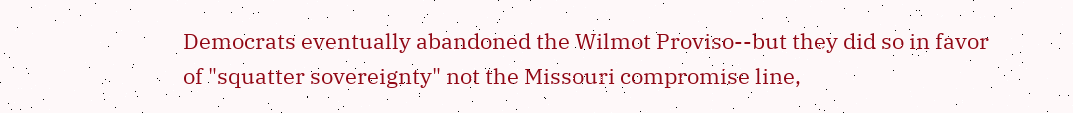Democrats eventually abandoned the Wilmot Proviso--but they did so in favor of "squatter sovereignty" not the Missouri compromise line,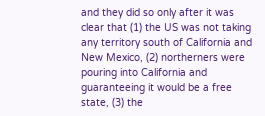and they did so only after it was clear that (1) the US was not taking any territory south of California and New Mexico, (2) northerners were pouring into California and guaranteeing it would be a free state, (3) the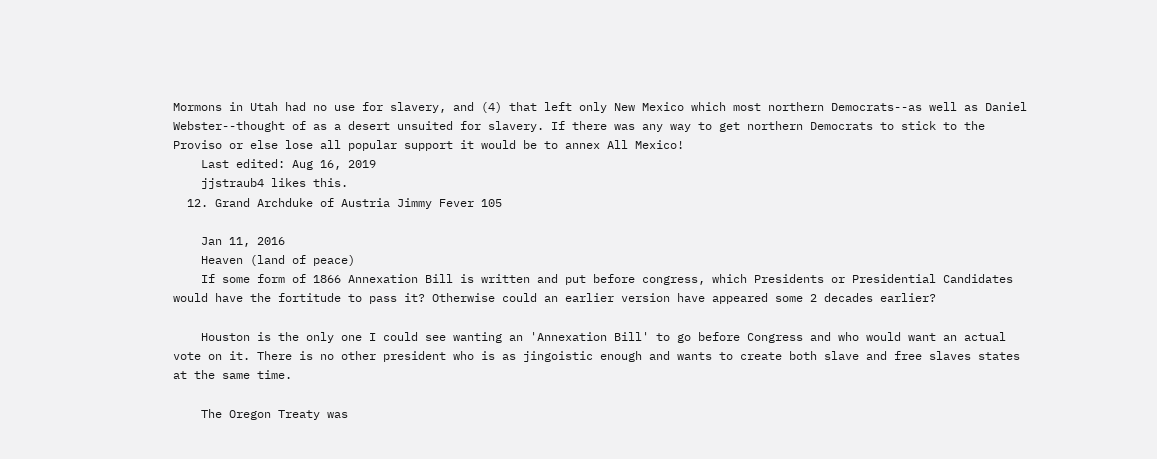Mormons in Utah had no use for slavery, and (4) that left only New Mexico which most northern Democrats--as well as Daniel Webster--thought of as a desert unsuited for slavery. If there was any way to get northern Democrats to stick to the Proviso or else lose all popular support it would be to annex All Mexico!
    Last edited: Aug 16, 2019
    jjstraub4 likes this.
  12. Grand Archduke of Austria Jimmy Fever 105

    Jan 11, 2016
    Heaven (land of peace)
    If some form of 1866 Annexation Bill is written and put before congress, which Presidents or Presidential Candidates would have the fortitude to pass it? Otherwise could an earlier version have appeared some 2 decades earlier?

    Houston is the only one I could see wanting an 'Annexation Bill' to go before Congress and who would want an actual vote on it. There is no other president who is as jingoistic enough and wants to create both slave and free slaves states at the same time.

    The Oregon Treaty was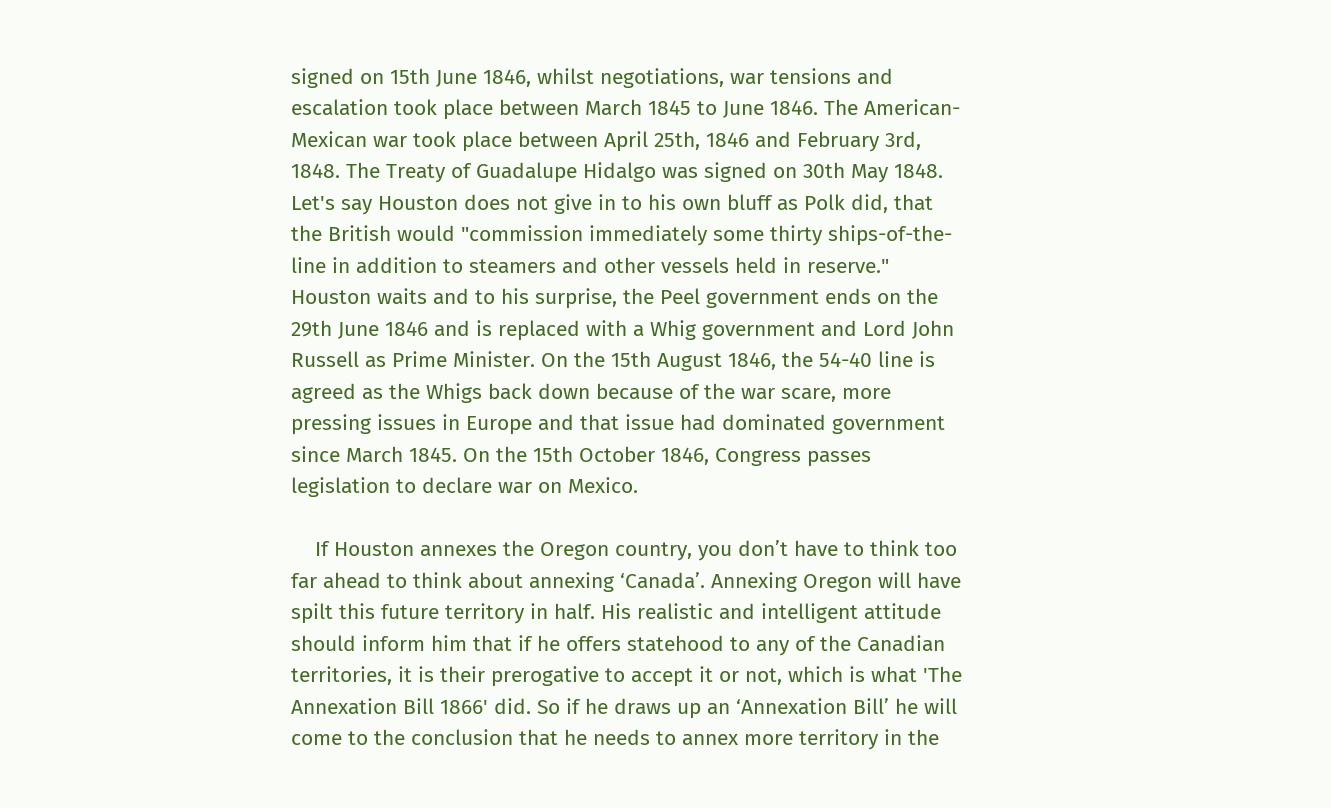signed on 15th June 1846, whilst negotiations, war tensions and escalation took place between March 1845 to June 1846. The American-Mexican war took place between April 25th, 1846 and February 3rd, 1848. The Treaty of Guadalupe Hidalgo was signed on 30th May 1848. Let's say Houston does not give in to his own bluff as Polk did, that the British would "commission immediately some thirty ships-of-the-line in addition to steamers and other vessels held in reserve." Houston waits and to his surprise, the Peel government ends on the 29th June 1846 and is replaced with a Whig government and Lord John Russell as Prime Minister. On the 15th August 1846, the 54-40 line is agreed as the Whigs back down because of the war scare, more pressing issues in Europe and that issue had dominated government since March 1845. On the 15th October 1846, Congress passes legislation to declare war on Mexico.

    If Houston annexes the Oregon country, you don’t have to think too far ahead to think about annexing ‘Canada’. Annexing Oregon will have spilt this future territory in half. His realistic and intelligent attitude should inform him that if he offers statehood to any of the Canadian territories, it is their prerogative to accept it or not, which is what 'The Annexation Bill 1866' did. So if he draws up an ‘Annexation Bill’ he will come to the conclusion that he needs to annex more territory in the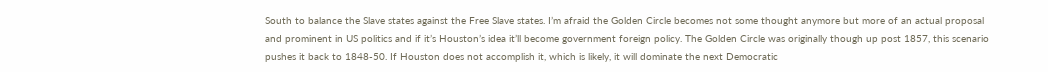South to balance the Slave states against the Free Slave states. I’m afraid the Golden Circle becomes not some thought anymore but more of an actual proposal and prominent in US politics and if it’s Houston’s idea it’ll become government foreign policy. The Golden Circle was originally though up post 1857, this scenario pushes it back to 1848-50. If Houston does not accomplish it, which is likely, it will dominate the next Democratic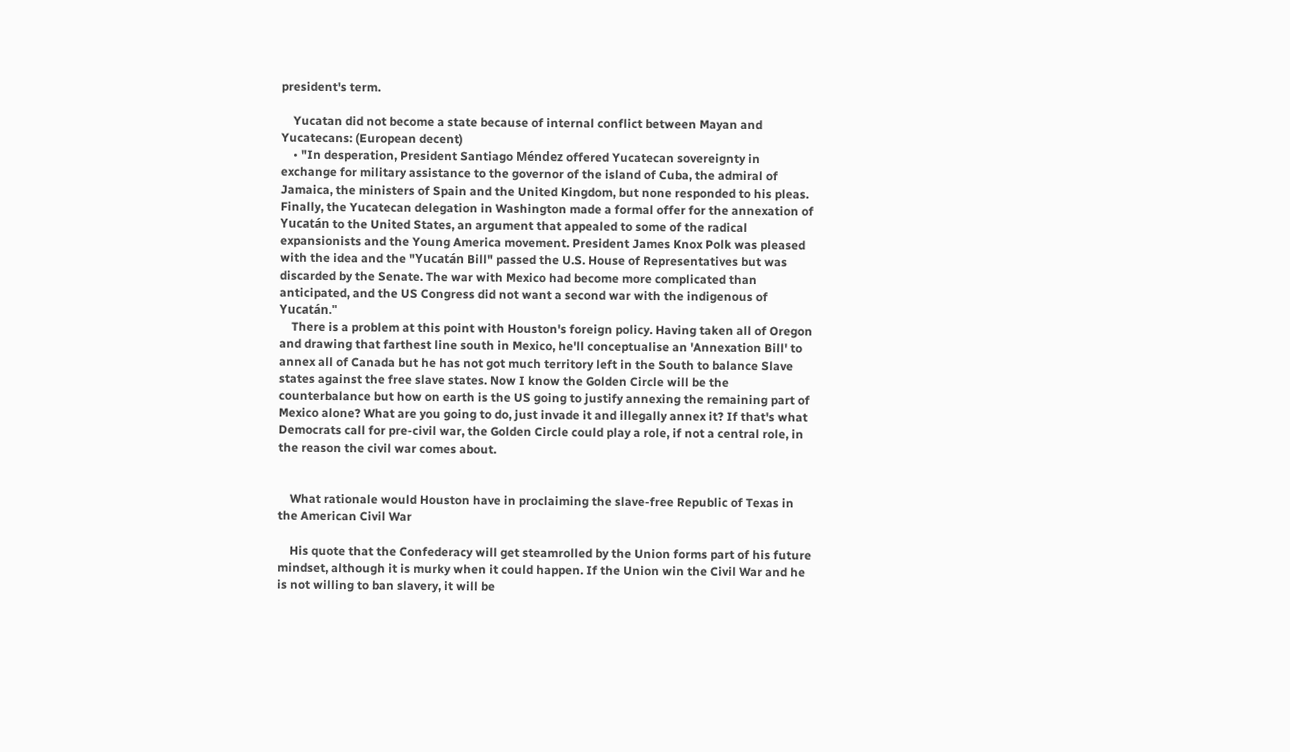president's term.

    Yucatan did not become a state because of internal conflict between Mayan and Yucatecans: (European decent)
    • "In desperation, President Santiago Méndez offered Yucatecan sovereignty in exchange for military assistance to the governor of the island of Cuba, the admiral of Jamaica, the ministers of Spain and the United Kingdom, but none responded to his pleas. Finally, the Yucatecan delegation in Washington made a formal offer for the annexation of Yucatán to the United States, an argument that appealed to some of the radical expansionists and the Young America movement. President James Knox Polk was pleased with the idea and the "Yucatán Bill" passed the U.S. House of Representatives but was discarded by the Senate. The war with Mexico had become more complicated than anticipated, and the US Congress did not want a second war with the indigenous of Yucatán."
    There is a problem at this point with Houston's foreign policy. Having taken all of Oregon and drawing that farthest line south in Mexico, he'll conceptualise an 'Annexation Bill' to annex all of Canada but he has not got much territory left in the South to balance Slave states against the free slave states. Now I know the Golden Circle will be the counterbalance but how on earth is the US going to justify annexing the remaining part of Mexico alone? What are you going to do, just invade it and illegally annex it? If that's what Democrats call for pre-civil war, the Golden Circle could play a role, if not a central role, in the reason the civil war comes about.


    What rationale would Houston have in proclaiming the slave-free Republic of Texas in the American Civil War

    His quote that the Confederacy will get steamrolled by the Union forms part of his future mindset, although it is murky when it could happen. If the Union win the Civil War and he is not willing to ban slavery, it will be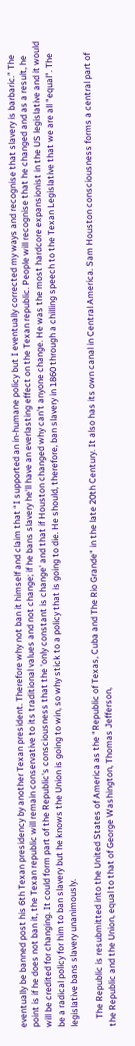eventually be banned post his 6th Texan presidency by another Texan president. Therefore why not ban it himself and claim that “I supported an in-humane policy but I eventually corrected my ways and recognise that slavery is barbaric.” The point is if he does not ban it, the Texan republic will remain conservative to its traditional values and not change; if he bans slavery he'll have an everlasting effect on the Texan republic. People will recognise that he changed and as a result, he will be credited for changing. It could form part of the Republic's consciousness that the 'only constant is change' and that if Houston changed why can't anyone change. He was the most hardcore expansionist in the US legislative and it would be a radical policy for him to ban slavery but he knows the Union is going to win, so why stick to a policy that is going to die. He should, therefore, ban slavery in 1860 through a chilling speech to the Texan Legislative that we are all "equal". The legislative bans slavery unanimously.

    The Republic is resubmitted into the United States of America as the "Republic of Texas, Cuba and The Rio Grande" in the late 20th Century. It also has its own canal in Central America. Sam Houston consciousness forms a central part of the Republic and the Union, equal to that of George Washington, Thomas Jefferson,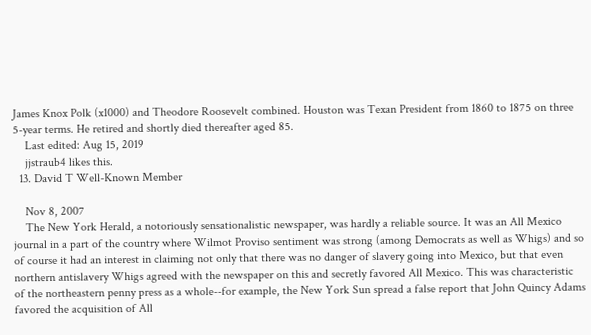James Knox Polk (x1000) and Theodore Roosevelt combined. Houston was Texan President from 1860 to 1875 on three 5-year terms. He retired and shortly died thereafter aged 85.
    Last edited: Aug 15, 2019
    jjstraub4 likes this.
  13. David T Well-Known Member

    Nov 8, 2007
    The New York Herald, a notoriously sensationalistic newspaper, was hardly a reliable source. It was an All Mexico journal in a part of the country where Wilmot Proviso sentiment was strong (among Democrats as well as Whigs) and so of course it had an interest in claiming not only that there was no danger of slavery going into Mexico, but that even northern antislavery Whigs agreed with the newspaper on this and secretly favored All Mexico. This was characteristic of the northeastern penny press as a whole--for example, the New York Sun spread a false report that John Quincy Adams favored the acquisition of All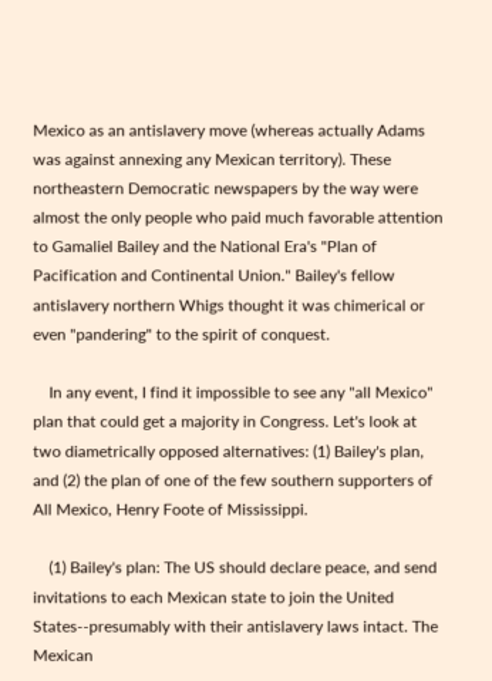Mexico as an antislavery move (whereas actually Adams was against annexing any Mexican territory). These northeastern Democratic newspapers by the way were almost the only people who paid much favorable attention to Gamaliel Bailey and the National Era's "Plan of Pacification and Continental Union." Bailey's fellow antislavery northern Whigs thought it was chimerical or even "pandering" to the spirit of conquest.

    In any event, I find it impossible to see any "all Mexico" plan that could get a majority in Congress. Let's look at two diametrically opposed alternatives: (1) Bailey's plan, and (2) the plan of one of the few southern supporters of All Mexico, Henry Foote of Mississippi.

    (1) Bailey's plan: The US should declare peace, and send invitations to each Mexican state to join the United States--presumably with their antislavery laws intact. The Mexican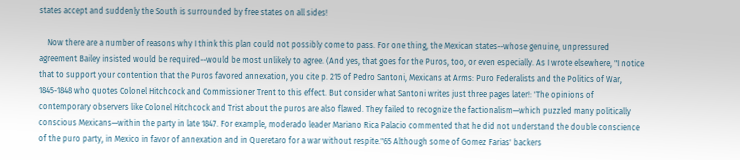states accept and suddenly the South is surrounded by free states on all sides!

    Now there are a number of reasons why I think this plan could not possibly come to pass. For one thing, the Mexican states--whose genuine, unpressured agreement Bailey insisted would be required--would be most unlikely to agree. (And yes, that goes for the Puros, too, or even especially. As I wrote elsewhere, "I notice that to support your contention that the Puros favored annexation, you cite p. 215 of Pedro Santoni, Mexicans at Arms: Puro Federalists and the Politics of War, 1845-1848 who quotes Colonel Hitchcock and Commissioner Trent to this effect. But consider what Santoni writes just three pages later!: 'The opinions of contemporary observers like Colonel Hitchcock and Trist about the puros are also flawed. They failed to recognize the factionalism—which puzzled many politically conscious Mexicans—within the party in late 1847. For example, moderado leader Mariano Rica Palacio commented that he did not understand the double conscience of the puro party, in Mexico in favor of annexation and in Queretaro for a war without respite."65 Although some of Gomez Farias' backers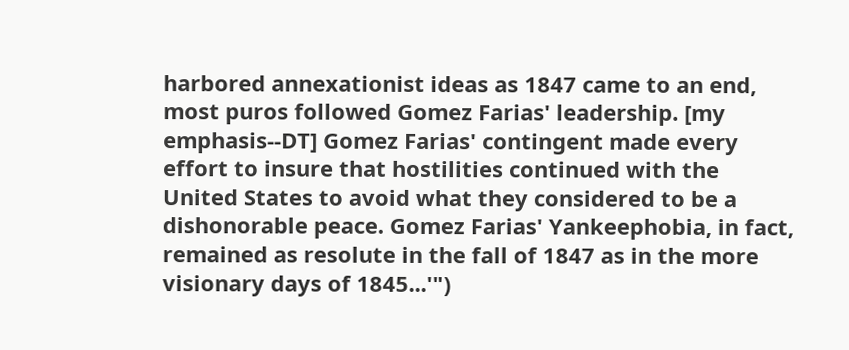harbored annexationist ideas as 1847 came to an end, most puros followed Gomez Farias' leadership. [my emphasis--DT] Gomez Farias' contingent made every effort to insure that hostilities continued with the United States to avoid what they considered to be a dishonorable peace. Gomez Farias' Yankeephobia, in fact, remained as resolute in the fall of 1847 as in the more visionary days of 1845...'")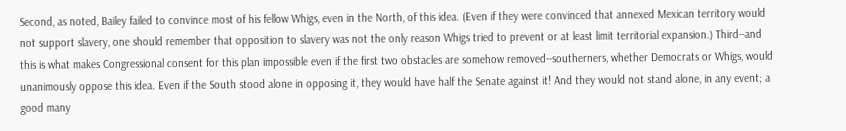Second, as noted, Bailey failed to convince most of his fellow Whigs, even in the North, of this idea. (Even if they were convinced that annexed Mexican territory would not support slavery, one should remember that opposition to slavery was not the only reason Whigs tried to prevent or at least limit territorial expansion.) Third--and this is what makes Congressional consent for this plan impossible even if the first two obstacles are somehow removed--southerners, whether Democrats or Whigs, would unanimously oppose this idea. Even if the South stood alone in opposing it, they would have half the Senate against it! And they would not stand alone, in any event; a good many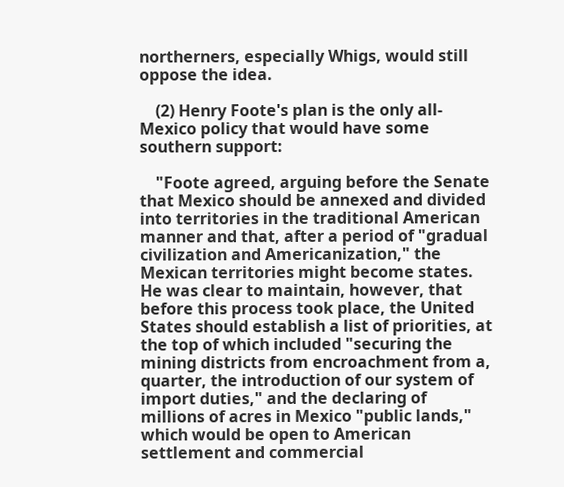northerners, especially Whigs, would still oppose the idea.

    (2) Henry Foote's plan is the only all-Mexico policy that would have some southern support:

    "Foote agreed, arguing before the Senate that Mexico should be annexed and divided into territories in the traditional American manner and that, after a period of "gradual civilization and Americanization," the Mexican territories might become states. He was clear to maintain, however, that before this process took place, the United States should establish a list of priorities, at the top of which included "securing the mining districts from encroachment from a, quarter, the introduction of our system of import duties," and the declaring of millions of acres in Mexico "public lands," which would be open to American settlement and commercial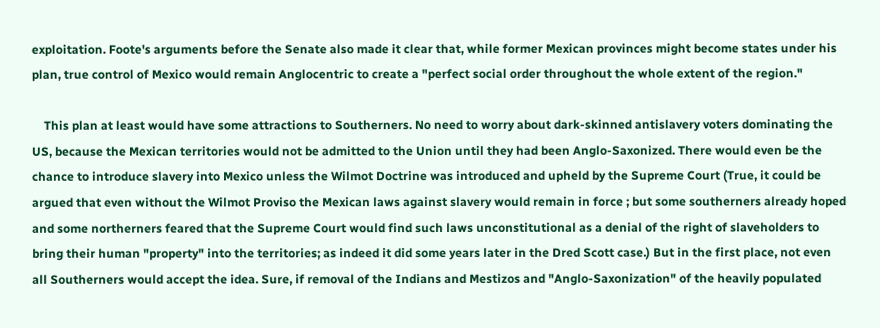exploitation. Foote's arguments before the Senate also made it clear that, while former Mexican provinces might become states under his plan, true control of Mexico would remain Anglocentric to create a "perfect social order throughout the whole extent of the region."

    This plan at least would have some attractions to Southerners. No need to worry about dark-skinned antislavery voters dominating the US, because the Mexican territories would not be admitted to the Union until they had been Anglo-Saxonized. There would even be the chance to introduce slavery into Mexico unless the Wilmot Doctrine was introduced and upheld by the Supreme Court (True, it could be argued that even without the Wilmot Proviso the Mexican laws against slavery would remain in force ; but some southerners already hoped and some northerners feared that the Supreme Court would find such laws unconstitutional as a denial of the right of slaveholders to bring their human "property" into the territories; as indeed it did some years later in the Dred Scott case.) But in the first place, not even all Southerners would accept the idea. Sure, if removal of the Indians and Mestizos and "Anglo-Saxonization" of the heavily populated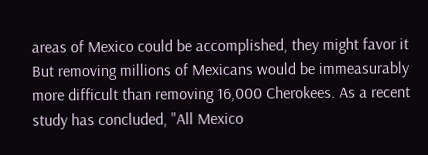areas of Mexico could be accomplished, they might favor it But removing millions of Mexicans would be immeasurably more difficult than removing 16,000 Cherokees. As a recent study has concluded, "All Mexico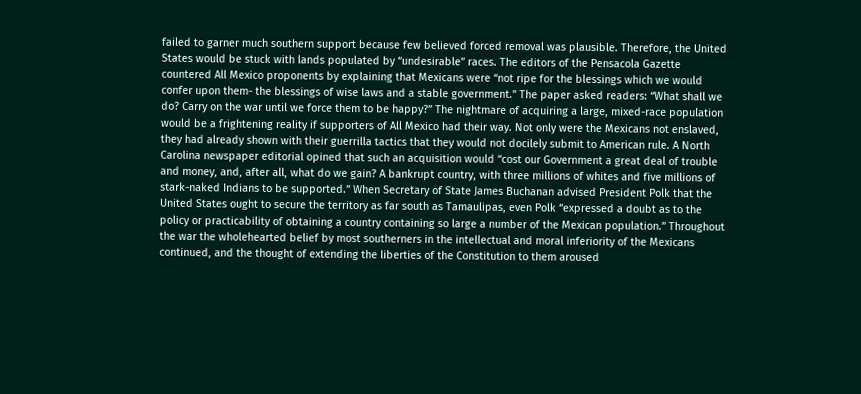failed to garner much southern support because few believed forced removal was plausible. Therefore, the United States would be stuck with lands populated by “undesirable” races. The editors of the Pensacola Gazette countered All Mexico proponents by explaining that Mexicans were “not ripe for the blessings which we would confer upon them- the blessings of wise laws and a stable government.” The paper asked readers: “What shall we do? Carry on the war until we force them to be happy?” The nightmare of acquiring a large, mixed-race population would be a frightening reality if supporters of All Mexico had their way. Not only were the Mexicans not enslaved, they had already shown with their guerrilla tactics that they would not docilely submit to American rule. A North Carolina newspaper editorial opined that such an acquisition would “cost our Government a great deal of trouble and money, and, after all, what do we gain? A bankrupt country, with three millions of whites and five millions of stark-naked Indians to be supported.” When Secretary of State James Buchanan advised President Polk that the United States ought to secure the territory as far south as Tamaulipas, even Polk “expressed a doubt as to the policy or practicability of obtaining a country containing so large a number of the Mexican population.” Throughout the war the wholehearted belief by most southerners in the intellectual and moral inferiority of the Mexicans continued, and the thought of extending the liberties of the Constitution to them aroused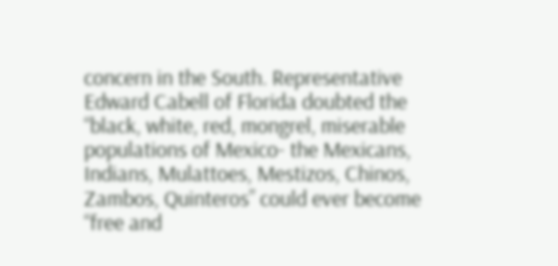concern in the South. Representative Edward Cabell of Florida doubted the “black, white, red, mongrel, miserable populations of Mexico- the Mexicans, Indians, Mulattoes, Mestizos, Chinos, Zambos, Quinteros” could ever become “free and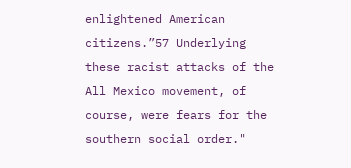enlightened American citizens.”57 Underlying these racist attacks of the All Mexico movement, of course, were fears for the southern social order."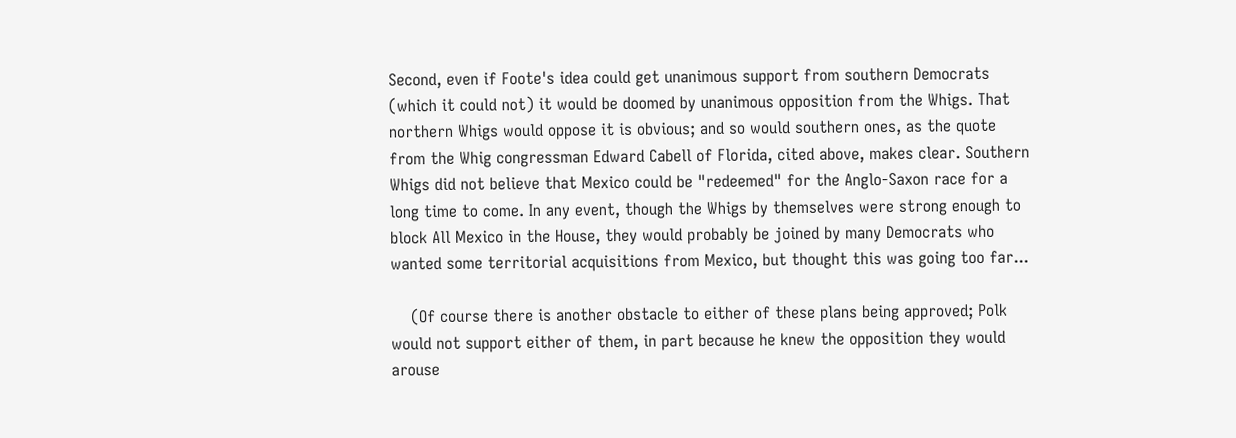Second, even if Foote's idea could get unanimous support from southern Democrats (which it could not) it would be doomed by unanimous opposition from the Whigs. That northern Whigs would oppose it is obvious; and so would southern ones, as the quote from the Whig congressman Edward Cabell of Florida, cited above, makes clear. Southern Whigs did not believe that Mexico could be "redeemed" for the Anglo-Saxon race for a long time to come. In any event, though the Whigs by themselves were strong enough to block All Mexico in the House, they would probably be joined by many Democrats who wanted some territorial acquisitions from Mexico, but thought this was going too far...

    (Of course there is another obstacle to either of these plans being approved; Polk would not support either of them, in part because he knew the opposition they would arouse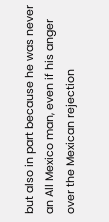but also in part because he was never an All Mexico man, even if his anger over the Mexican rejection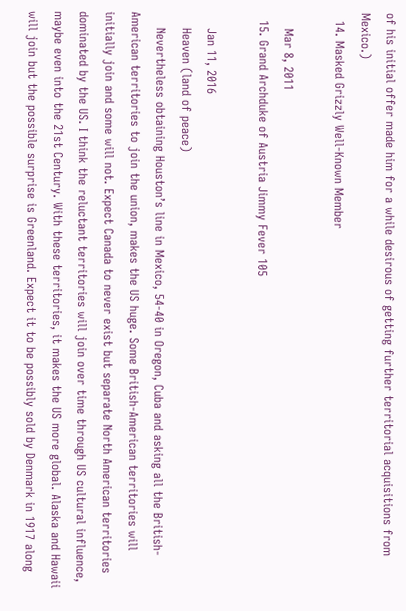of his initial offer made him for a while desirous of getting further territorial acquisitions from Mexico.)
  14. Masked Grizzly Well-Known Member

    Mar 8, 2011
  15. Grand Archduke of Austria Jimmy Fever 105

    Jan 11, 2016
    Heaven (land of peace)
    Nevertheless obtaining Houston’s line in Mexico, 54-40 in Oregon, Cuba and asking all the British-American territories to join the union, makes the US huge. Some British-American territories will initially join and some will not. Expect Canada to never exist but separate North American territories dominated by the US. I think the reluctant territories will join over time through US cultural influence, maybe even into the 21st Century. With these territories, it makes the US more global. Alaska and Hawaii will join but the possible surprise is Greenland. Expect it to be possibly sold by Denmark in 1917 along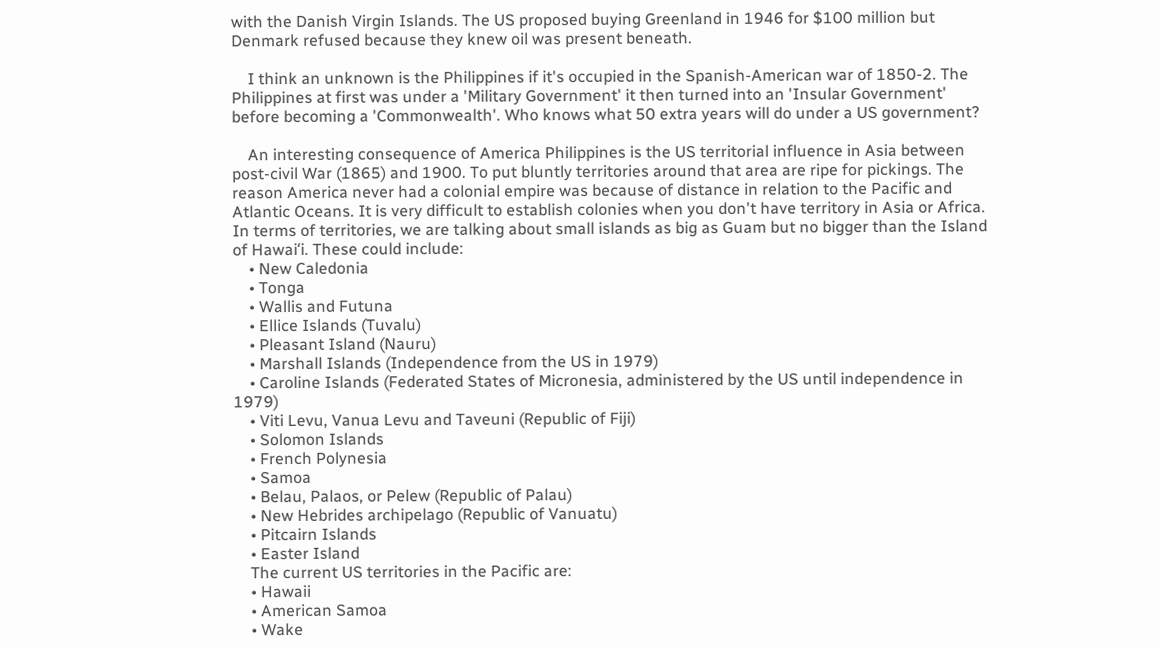with the Danish Virgin Islands. The US proposed buying Greenland in 1946 for $100 million but Denmark refused because they knew oil was present beneath.

    I think an unknown is the Philippines if it's occupied in the Spanish-American war of 1850-2. The Philippines at first was under a 'Military Government' it then turned into an 'Insular Government' before becoming a 'Commonwealth'. Who knows what 50 extra years will do under a US government?

    An interesting consequence of America Philippines is the US territorial influence in Asia between post-civil War (1865) and 1900. To put bluntly territories around that area are ripe for pickings. The reason America never had a colonial empire was because of distance in relation to the Pacific and Atlantic Oceans. It is very difficult to establish colonies when you don't have territory in Asia or Africa. In terms of territories, we are talking about small islands as big as Guam but no bigger than the Island of Hawaiʻi. These could include:
    • New Caledonia
    • Tonga
    • Wallis and Futuna
    • Ellice Islands (Tuvalu)
    • Pleasant Island (Nauru)
    • Marshall Islands (Independence from the US in 1979)
    • Caroline Islands (Federated States of Micronesia, administered by the US until independence in 1979)
    • Viti Levu, Vanua Levu and Taveuni (Republic of Fiji)
    • Solomon Islands
    • French Polynesia
    • Samoa
    • Belau, Palaos, or Pelew (Republic of Palau)
    • New Hebrides archipelago (Republic of Vanuatu)
    • Pitcairn Islands
    • Easter Island
    The current US territories in the Pacific are:
    • Hawaii
    • American Samoa
    • Wake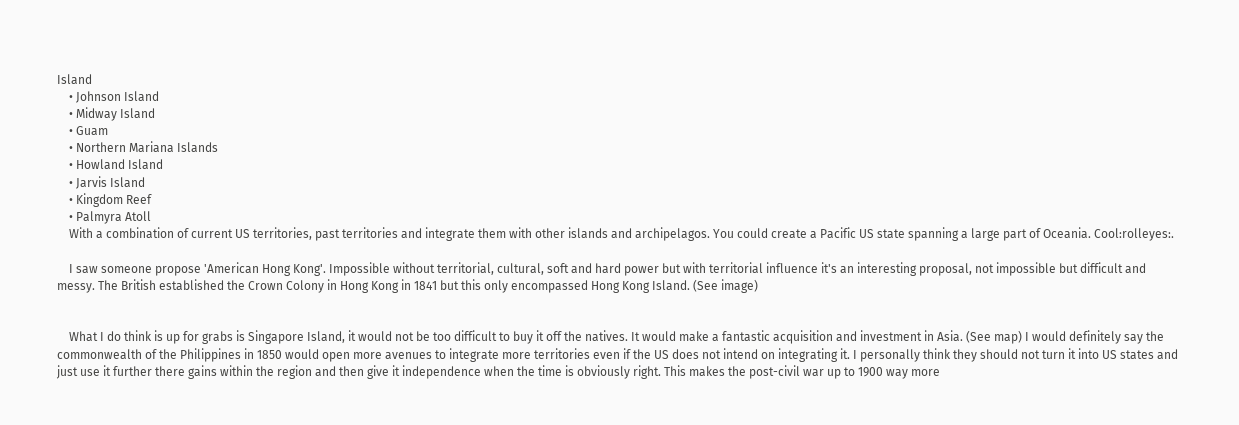Island
    • Johnson Island
    • Midway Island
    • Guam
    • Northern Mariana Islands
    • Howland Island
    • Jarvis Island
    • Kingdom Reef
    • Palmyra Atoll
    With a combination of current US territories, past territories and integrate them with other islands and archipelagos. You could create a Pacific US state spanning a large part of Oceania. Cool:rolleyes:.

    I saw someone propose 'American Hong Kong'. Impossible without territorial, cultural, soft and hard power but with territorial influence it's an interesting proposal, not impossible but difficult and messy. The British established the Crown Colony in Hong Kong in 1841 but this only encompassed Hong Kong Island. (See image)


    What I do think is up for grabs is Singapore Island, it would not be too difficult to buy it off the natives. It would make a fantastic acquisition and investment in Asia. (See map) I would definitely say the commonwealth of the Philippines in 1850 would open more avenues to integrate more territories even if the US does not intend on integrating it. I personally think they should not turn it into US states and just use it further there gains within the region and then give it independence when the time is obviously right. This makes the post-civil war up to 1900 way more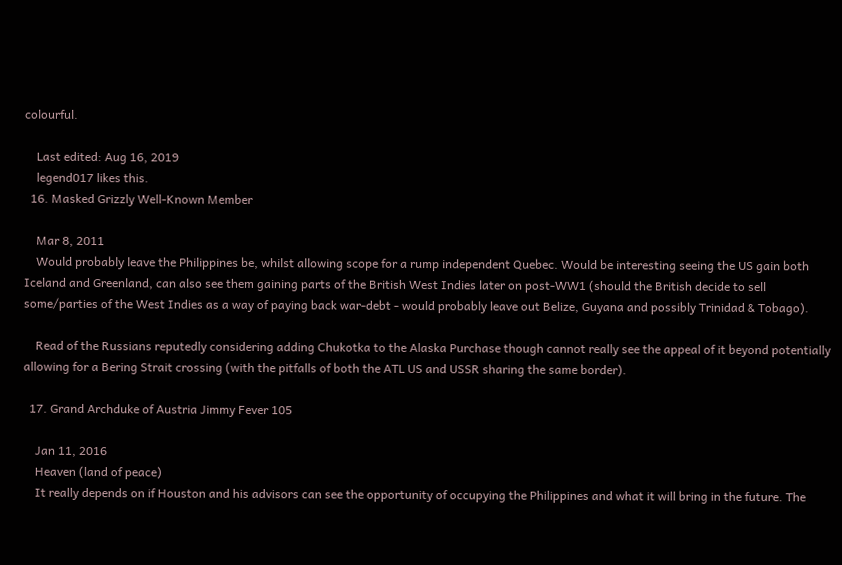colourful.

    Last edited: Aug 16, 2019
    legend017 likes this.
  16. Masked Grizzly Well-Known Member

    Mar 8, 2011
    Would probably leave the Philippines be, whilst allowing scope for a rump independent Quebec. Would be interesting seeing the US gain both Iceland and Greenland, can also see them gaining parts of the British West Indies later on post-WW1 (should the British decide to sell some/parties of the West Indies as a way of paying back war-debt - would probably leave out Belize, Guyana and possibly Trinidad & Tobago).

    Read of the Russians reputedly considering adding Chukotka to the Alaska Purchase though cannot really see the appeal of it beyond potentially allowing for a Bering Strait crossing (with the pitfalls of both the ATL US and USSR sharing the same border).

  17. Grand Archduke of Austria Jimmy Fever 105

    Jan 11, 2016
    Heaven (land of peace)
    It really depends on if Houston and his advisors can see the opportunity of occupying the Philippines and what it will bring in the future. The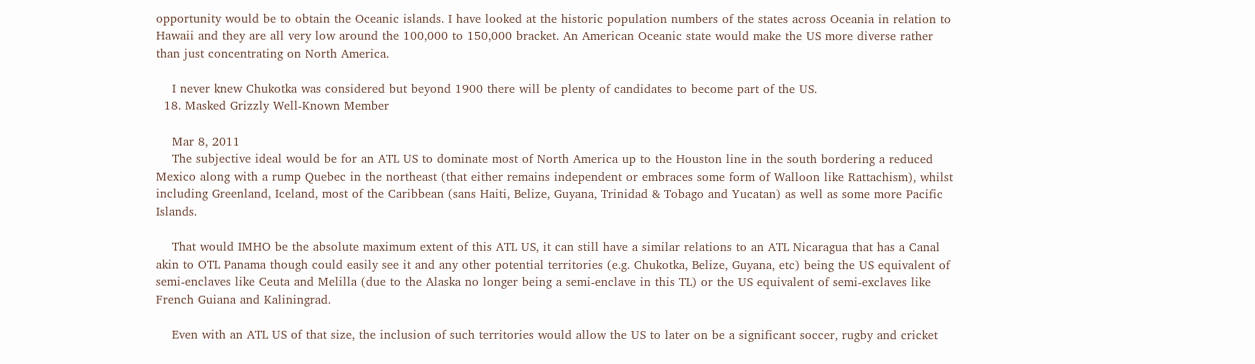opportunity would be to obtain the Oceanic islands. I have looked at the historic population numbers of the states across Oceania in relation to Hawaii and they are all very low around the 100,000 to 150,000 bracket. An American Oceanic state would make the US more diverse rather than just concentrating on North America.

    I never knew Chukotka was considered but beyond 1900 there will be plenty of candidates to become part of the US.
  18. Masked Grizzly Well-Known Member

    Mar 8, 2011
    The subjective ideal would be for an ATL US to dominate most of North America up to the Houston line in the south bordering a reduced Mexico along with a rump Quebec in the northeast (that either remains independent or embraces some form of Walloon like Rattachism), whilst including Greenland, Iceland, most of the Caribbean (sans Haiti, Belize, Guyana, Trinidad & Tobago and Yucatan) as well as some more Pacific Islands.

    That would IMHO be the absolute maximum extent of this ATL US, it can still have a similar relations to an ATL Nicaragua that has a Canal akin to OTL Panama though could easily see it and any other potential territories (e.g. Chukotka, Belize, Guyana, etc) being the US equivalent of semi-enclaves like Ceuta and Melilla (due to the Alaska no longer being a semi-enclave in this TL) or the US equivalent of semi-exclaves like French Guiana and Kaliningrad.

    Even with an ATL US of that size, the inclusion of such territories would allow the US to later on be a significant soccer, rugby and cricket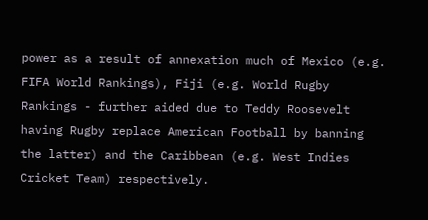power as a result of annexation much of Mexico (e.g. FIFA World Rankings), Fiji (e.g. World Rugby Rankings - further aided due to Teddy Roosevelt having Rugby replace American Football by banning the latter) and the Caribbean (e.g. West Indies Cricket Team) respectively.